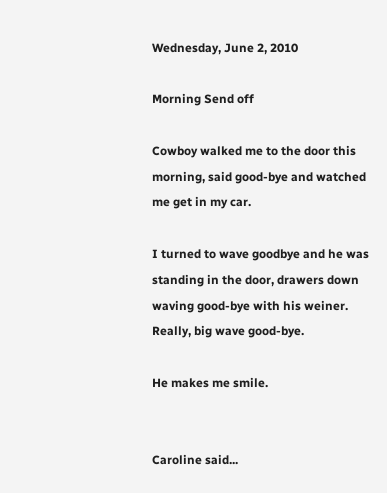Wednesday, June 2, 2010

Morning Send off

Cowboy walked me to the door this morning, said good-bye and watched me get in my car.

I turned to wave goodbye and he was standing in the door, drawers down waving good-bye with his weiner. Really, big wave good-bye.

He makes me smile.


Caroline said...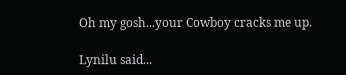Oh my gosh...your Cowboy cracks me up.

Lynilu said...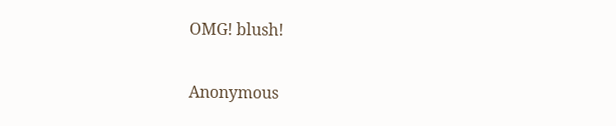OMG! blush!

Anonymous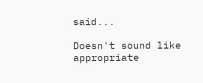said...

Doesn't sound like appropriate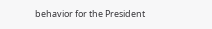behavior for the President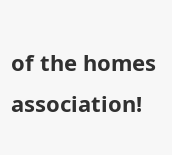of the homes association!